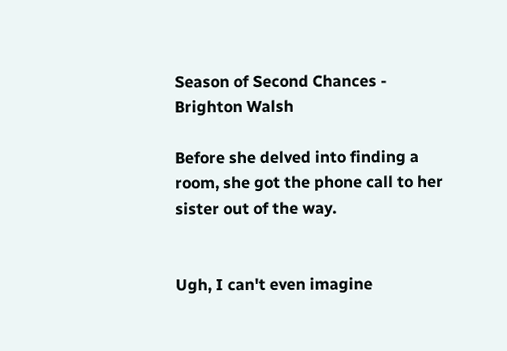Season of Second Chances - Brighton Walsh

Before she delved into finding a room, she got the phone call to her sister out of the way.


Ugh, I can't even imagine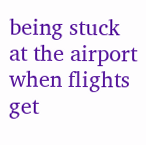being stuck at the airport when flights get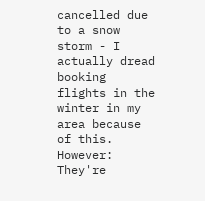cancelled due to a snow storm - I actually dread booking flights in the winter in my area because of this. However: They're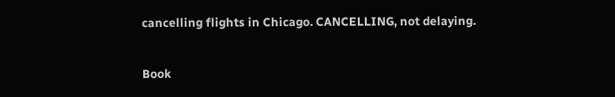cancelling flights in Chicago. CANCELLING, not delaying.

Book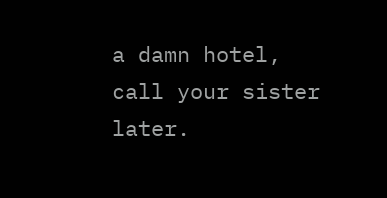a damn hotel, call your sister later.